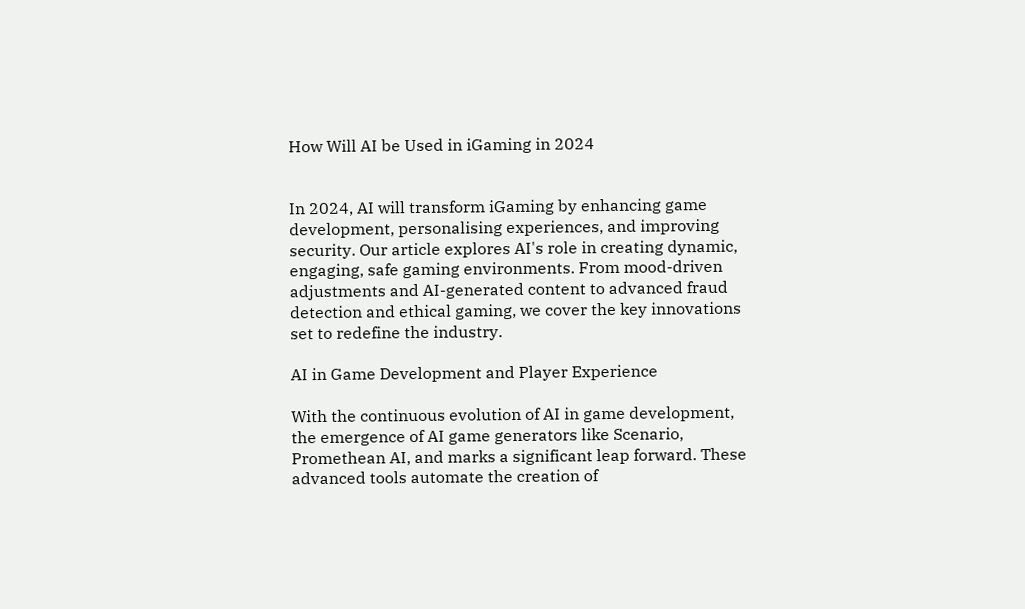How Will AI be Used in iGaming in 2024


In 2024, AI will transform iGaming by enhancing game development, personalising experiences, and improving security. Our article explores AI's role in creating dynamic, engaging, safe gaming environments. From mood-driven adjustments and AI-generated content to advanced fraud detection and ethical gaming, we cover the key innovations set to redefine the industry.

AI in Game Development and Player Experience

With the continuous evolution of AI in game development, the emergence of AI game generators like Scenario, Promethean AI, and marks a significant leap forward. These advanced tools automate the creation of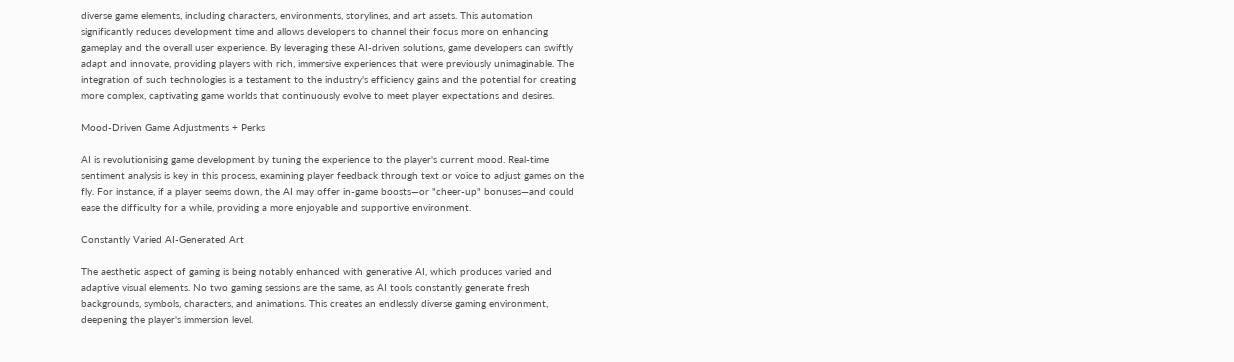diverse game elements, including characters, environments, storylines, and art assets. This automation significantly reduces development time and allows developers to channel their focus more on enhancing gameplay and the overall user experience. By leveraging these AI-driven solutions, game developers can swiftly adapt and innovate, providing players with rich, immersive experiences that were previously unimaginable. The integration of such technologies is a testament to the industry's efficiency gains and the potential for creating more complex, captivating game worlds that continuously evolve to meet player expectations and desires.

Mood-Driven Game Adjustments + Perks

AI is revolutionising game development by tuning the experience to the player's current mood. Real-time sentiment analysis is key in this process, examining player feedback through text or voice to adjust games on the fly. For instance, if a player seems down, the AI may offer in-game boosts—or "cheer-up" bonuses—and could ease the difficulty for a while, providing a more enjoyable and supportive environment.

Constantly Varied AI-Generated Art

The aesthetic aspect of gaming is being notably enhanced with generative AI, which produces varied and adaptive visual elements. No two gaming sessions are the same, as AI tools constantly generate fresh backgrounds, symbols, characters, and animations. This creates an endlessly diverse gaming environment, deepening the player's immersion level.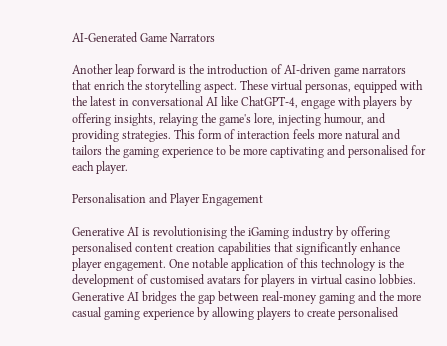AI-Generated Game Narrators

Another leap forward is the introduction of AI-driven game narrators that enrich the storytelling aspect. These virtual personas, equipped with the latest in conversational AI like ChatGPT-4, engage with players by offering insights, relaying the game's lore, injecting humour, and providing strategies. This form of interaction feels more natural and tailors the gaming experience to be more captivating and personalised for each player.

Personalisation and Player Engagement

Generative AI is revolutionising the iGaming industry by offering personalised content creation capabilities that significantly enhance player engagement. One notable application of this technology is the development of customised avatars for players in virtual casino lobbies. Generative AI bridges the gap between real-money gaming and the more casual gaming experience by allowing players to create personalised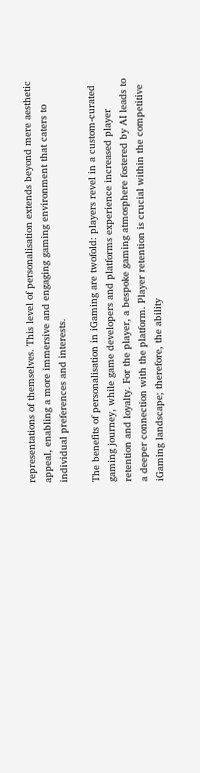representations of themselves. This level of personalisation extends beyond mere aesthetic appeal, enabling a more immersive and engaging gaming environment that caters to individual preferences and interests.

The benefits of personalisation in iGaming are twofold: players revel in a custom-curated gaming journey, while game developers and platforms experience increased player retention and loyalty. For the player, a bespoke gaming atmosphere fostered by AI leads to a deeper connection with the platform. Player retention is crucial within the competitive iGaming landscape; therefore, the ability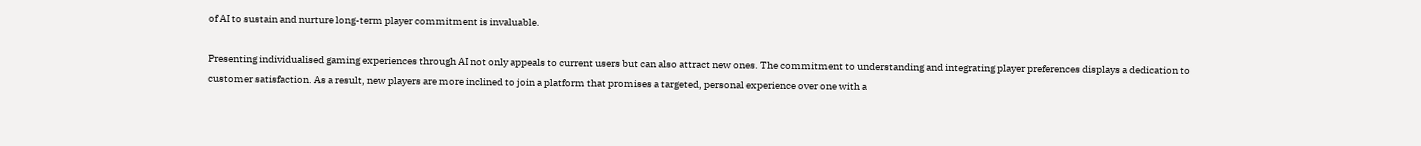of AI to sustain and nurture long-term player commitment is invaluable.

Presenting individualised gaming experiences through AI not only appeals to current users but can also attract new ones. The commitment to understanding and integrating player preferences displays a dedication to customer satisfaction. As a result, new players are more inclined to join a platform that promises a targeted, personal experience over one with a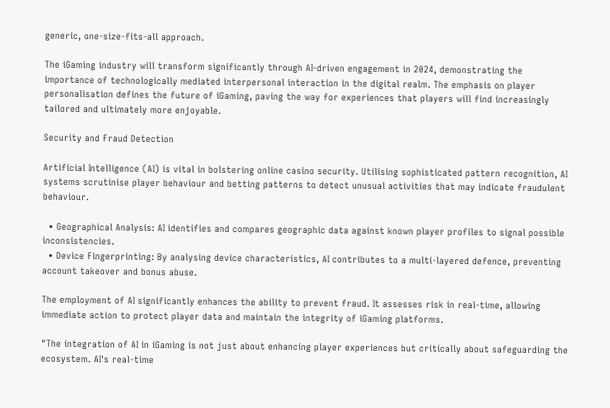generic, one-size-fits-all approach.

The iGaming industry will transform significantly through AI-driven engagement in 2024, demonstrating the importance of technologically mediated interpersonal interaction in the digital realm. The emphasis on player personalisation defines the future of iGaming, paving the way for experiences that players will find increasingly tailored and ultimately more enjoyable.

Security and Fraud Detection

Artificial Intelligence (AI) is vital in bolstering online casino security. Utilising sophisticated pattern recognition, AI systems scrutinise player behaviour and betting patterns to detect unusual activities that may indicate fraudulent behaviour.

  • Geographical Analysis: AI identifies and compares geographic data against known player profiles to signal possible inconsistencies.
  • Device Fingerprinting: By analysing device characteristics, AI contributes to a multi-layered defence, preventing account takeover and bonus abuse.

The employment of AI significantly enhances the ability to prevent fraud. It assesses risk in real-time, allowing immediate action to protect player data and maintain the integrity of iGaming platforms.

"The integration of AI in iGaming is not just about enhancing player experiences but critically about safeguarding the ecosystem. AI's real-time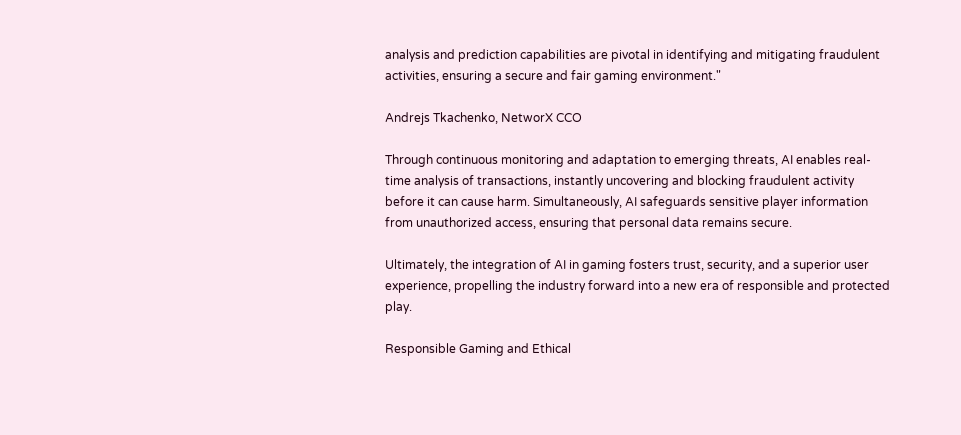analysis and prediction capabilities are pivotal in identifying and mitigating fraudulent activities, ensuring a secure and fair gaming environment."

Andrejs Tkachenko, NetworX CCO

Through continuous monitoring and adaptation to emerging threats, AI enables real-time analysis of transactions, instantly uncovering and blocking fraudulent activity before it can cause harm. Simultaneously, AI safeguards sensitive player information from unauthorized access, ensuring that personal data remains secure.

Ultimately, the integration of AI in gaming fosters trust, security, and a superior user experience, propelling the industry forward into a new era of responsible and protected play.

Responsible Gaming and Ethical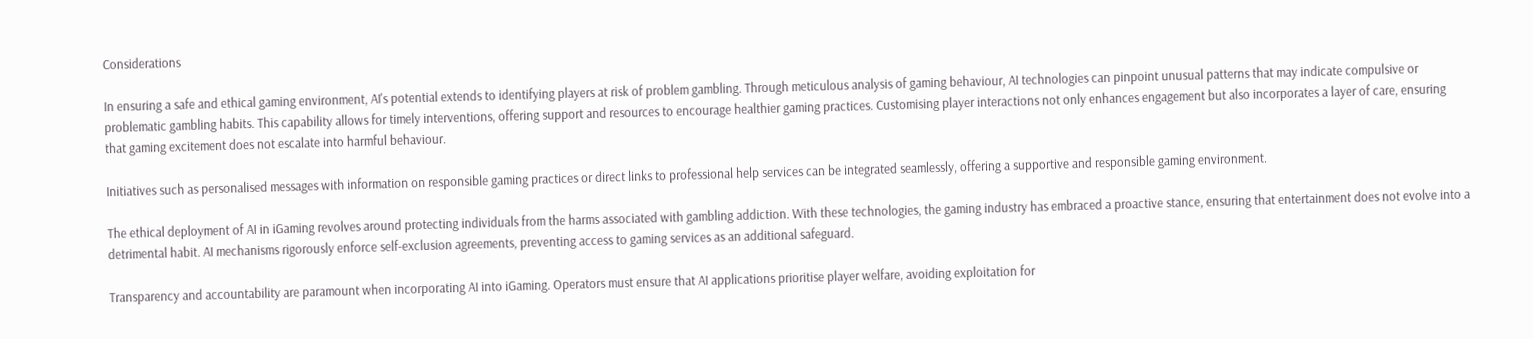Considerations

In ensuring a safe and ethical gaming environment, AI's potential extends to identifying players at risk of problem gambling. Through meticulous analysis of gaming behaviour, AI technologies can pinpoint unusual patterns that may indicate compulsive or problematic gambling habits. This capability allows for timely interventions, offering support and resources to encourage healthier gaming practices. Customising player interactions not only enhances engagement but also incorporates a layer of care, ensuring that gaming excitement does not escalate into harmful behaviour.

Initiatives such as personalised messages with information on responsible gaming practices or direct links to professional help services can be integrated seamlessly, offering a supportive and responsible gaming environment.

The ethical deployment of AI in iGaming revolves around protecting individuals from the harms associated with gambling addiction. With these technologies, the gaming industry has embraced a proactive stance, ensuring that entertainment does not evolve into a detrimental habit. AI mechanisms rigorously enforce self-exclusion agreements, preventing access to gaming services as an additional safeguard.

Transparency and accountability are paramount when incorporating AI into iGaming. Operators must ensure that AI applications prioritise player welfare, avoiding exploitation for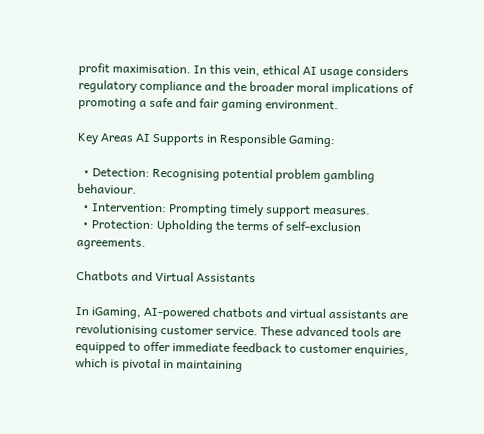profit maximisation. In this vein, ethical AI usage considers regulatory compliance and the broader moral implications of promoting a safe and fair gaming environment.

Key Areas AI Supports in Responsible Gaming:

  • Detection: Recognising potential problem gambling behaviour.
  • Intervention: Prompting timely support measures.
  • Protection: Upholding the terms of self-exclusion agreements.

Chatbots and Virtual Assistants

In iGaming, AI-powered chatbots and virtual assistants are revolutionising customer service. These advanced tools are equipped to offer immediate feedback to customer enquiries, which is pivotal in maintaining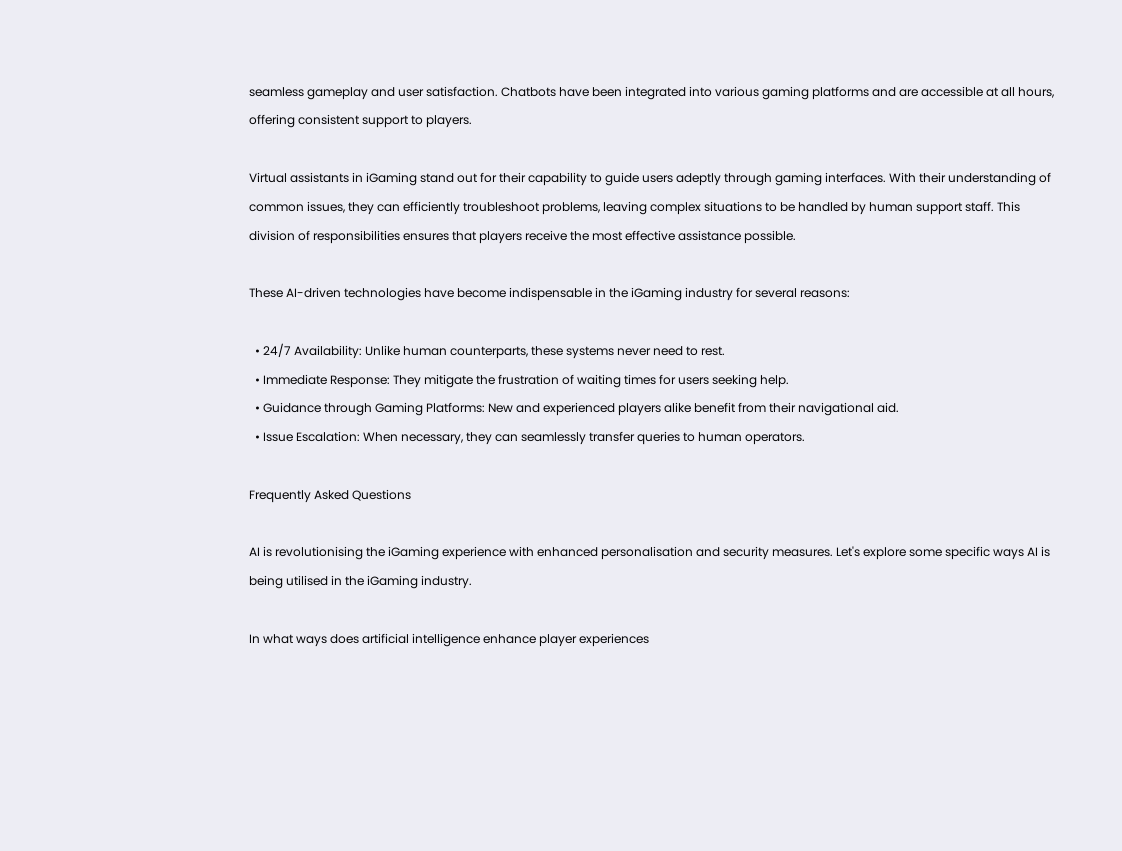seamless gameplay and user satisfaction. Chatbots have been integrated into various gaming platforms and are accessible at all hours, offering consistent support to players.

Virtual assistants in iGaming stand out for their capability to guide users adeptly through gaming interfaces. With their understanding of common issues, they can efficiently troubleshoot problems, leaving complex situations to be handled by human support staff. This division of responsibilities ensures that players receive the most effective assistance possible.

These AI-driven technologies have become indispensable in the iGaming industry for several reasons:

  • 24/7 Availability: Unlike human counterparts, these systems never need to rest.
  • Immediate Response: They mitigate the frustration of waiting times for users seeking help.
  • Guidance through Gaming Platforms: New and experienced players alike benefit from their navigational aid.
  • Issue Escalation: When necessary, they can seamlessly transfer queries to human operators.

Frequently Asked Questions

AI is revolutionising the iGaming experience with enhanced personalisation and security measures. Let's explore some specific ways AI is being utilised in the iGaming industry.

In what ways does artificial intelligence enhance player experiences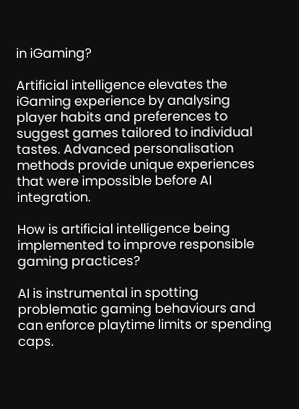in iGaming?

Artificial intelligence elevates the iGaming experience by analysing player habits and preferences to suggest games tailored to individual tastes. Advanced personalisation methods provide unique experiences that were impossible before AI integration.

How is artificial intelligence being implemented to improve responsible gaming practices?

AI is instrumental in spotting problematic gaming behaviours and can enforce playtime limits or spending caps.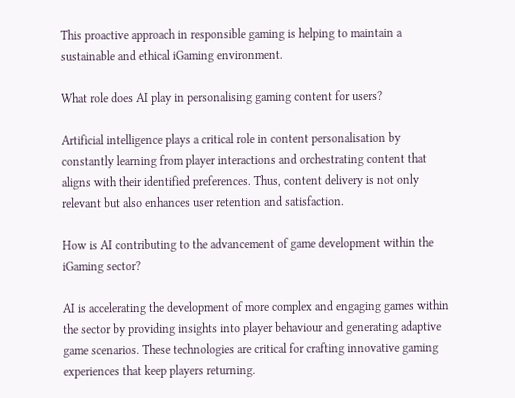This proactive approach in responsible gaming is helping to maintain a sustainable and ethical iGaming environment.

What role does AI play in personalising gaming content for users?

Artificial intelligence plays a critical role in content personalisation by constantly learning from player interactions and orchestrating content that aligns with their identified preferences. Thus, content delivery is not only relevant but also enhances user retention and satisfaction.

How is AI contributing to the advancement of game development within the iGaming sector?

AI is accelerating the development of more complex and engaging games within the sector by providing insights into player behaviour and generating adaptive game scenarios. These technologies are critical for crafting innovative gaming experiences that keep players returning.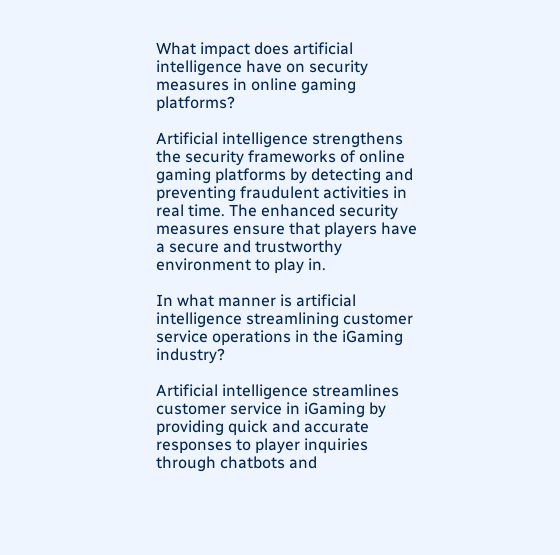What impact does artificial intelligence have on security measures in online gaming platforms?

Artificial intelligence strengthens the security frameworks of online gaming platforms by detecting and preventing fraudulent activities in real time. The enhanced security measures ensure that players have a secure and trustworthy environment to play in.

In what manner is artificial intelligence streamlining customer service operations in the iGaming industry?

Artificial intelligence streamlines customer service in iGaming by providing quick and accurate responses to player inquiries through chatbots and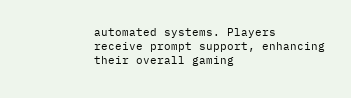automated systems. Players receive prompt support, enhancing their overall gaming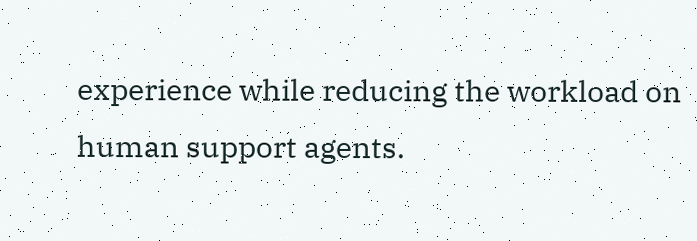experience while reducing the workload on human support agents.